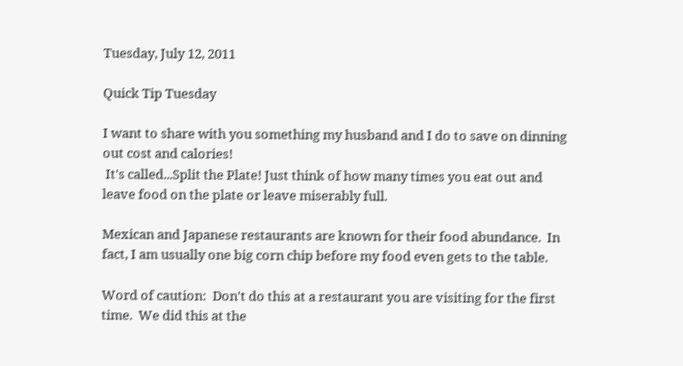Tuesday, July 12, 2011

Quick Tip Tuesday

I want to share with you something my husband and I do to save on dinning out cost and calories!
 It's called...Split the Plate! Just think of how many times you eat out and leave food on the plate or leave miserably full.

Mexican and Japanese restaurants are known for their food abundance.  In fact, I am usually one big corn chip before my food even gets to the table.

Word of caution:  Don't do this at a restaurant you are visiting for the first time.  We did this at the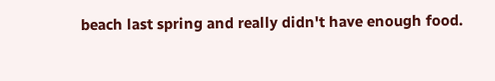beach last spring and really didn't have enough food.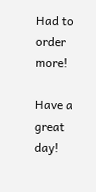Had to order more!

Have a great day!